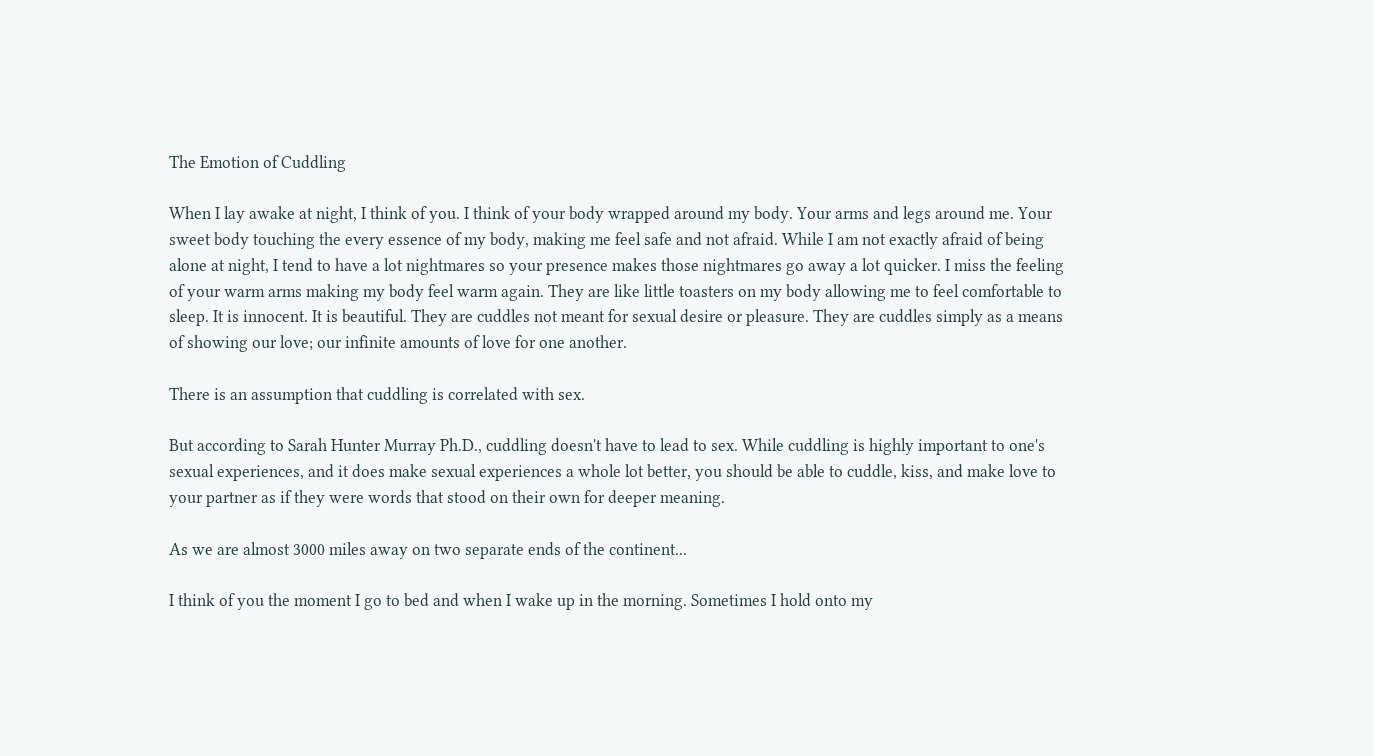The Emotion of Cuddling

When I lay awake at night, I think of you. I think of your body wrapped around my body. Your arms and legs around me. Your sweet body touching the every essence of my body, making me feel safe and not afraid. While I am not exactly afraid of being alone at night, I tend to have a lot nightmares so your presence makes those nightmares go away a lot quicker. I miss the feeling of your warm arms making my body feel warm again. They are like little toasters on my body allowing me to feel comfortable to sleep. It is innocent. It is beautiful. They are cuddles not meant for sexual desire or pleasure. They are cuddles simply as a means of showing our love; our infinite amounts of love for one another.

There is an assumption that cuddling is correlated with sex.

But according to Sarah Hunter Murray Ph.D., cuddling doesn't have to lead to sex. While cuddling is highly important to one's sexual experiences, and it does make sexual experiences a whole lot better, you should be able to cuddle, kiss, and make love to your partner as if they were words that stood on their own for deeper meaning.

As we are almost 3000 miles away on two separate ends of the continent...

I think of you the moment I go to bed and when I wake up in the morning. Sometimes I hold onto my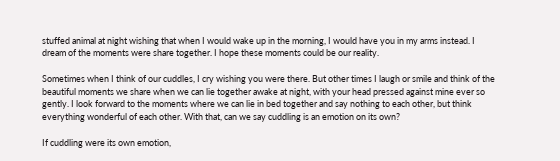stuffed animal at night wishing that when I would wake up in the morning, I would have you in my arms instead. I dream of the moments were share together. I hope these moments could be our reality.

Sometimes when I think of our cuddles, I cry wishing you were there. But other times I laugh or smile and think of the beautiful moments we share when we can lie together awake at night, with your head pressed against mine ever so gently. I look forward to the moments where we can lie in bed together and say nothing to each other, but think everything wonderful of each other. With that, can we say cuddling is an emotion on its own?

If cuddling were its own emotion,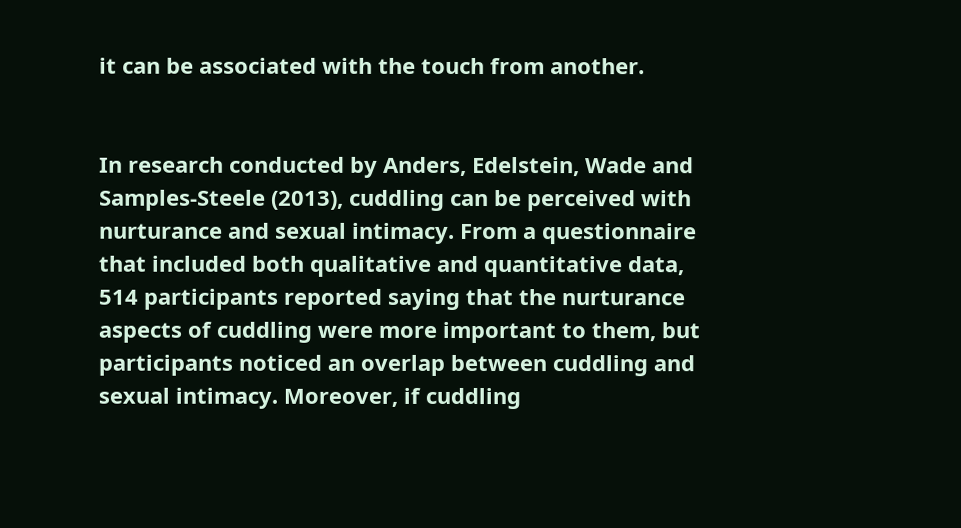it can be associated with the touch from another.


In research conducted by Anders, Edelstein, Wade and Samples-Steele (2013), cuddling can be perceived with nurturance and sexual intimacy. From a questionnaire that included both qualitative and quantitative data, 514 participants reported saying that the nurturance aspects of cuddling were more important to them, but participants noticed an overlap between cuddling and sexual intimacy. Moreover, if cuddling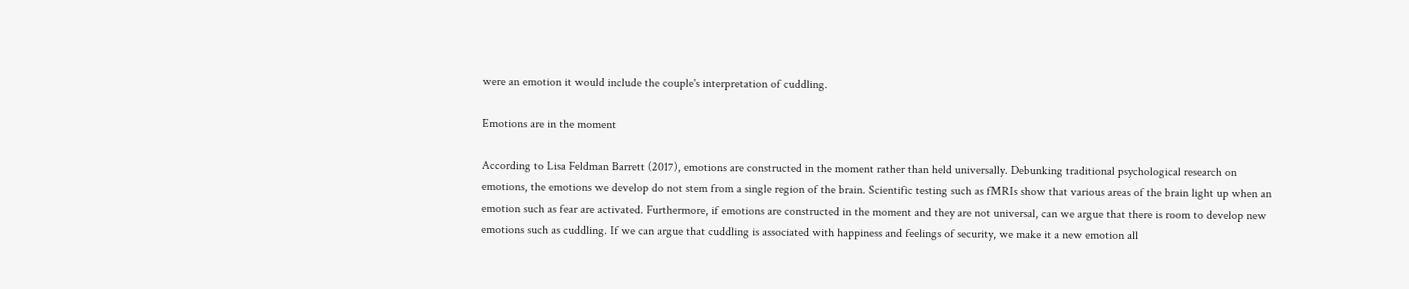were an emotion it would include the couple's interpretation of cuddling.

Emotions are in the moment

According to Lisa Feldman Barrett (2017), emotions are constructed in the moment rather than held universally. Debunking traditional psychological research on emotions, the emotions we develop do not stem from a single region of the brain. Scientific testing such as fMRIs show that various areas of the brain light up when an emotion such as fear are activated. Furthermore, if emotions are constructed in the moment and they are not universal, can we argue that there is room to develop new emotions such as cuddling. If we can argue that cuddling is associated with happiness and feelings of security, we make it a new emotion all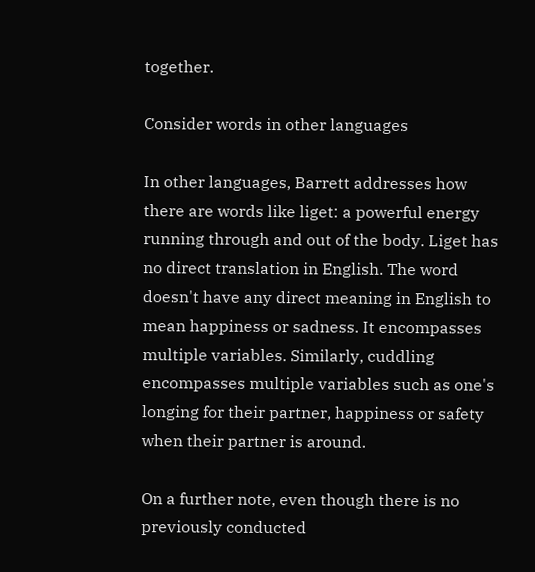together.

Consider words in other languages

In other languages, Barrett addresses how there are words like liget: a powerful energy running through and out of the body. Liget has no direct translation in English. The word doesn't have any direct meaning in English to mean happiness or sadness. It encompasses multiple variables. Similarly, cuddling encompasses multiple variables such as one's longing for their partner, happiness or safety when their partner is around.

On a further note, even though there is no previously conducted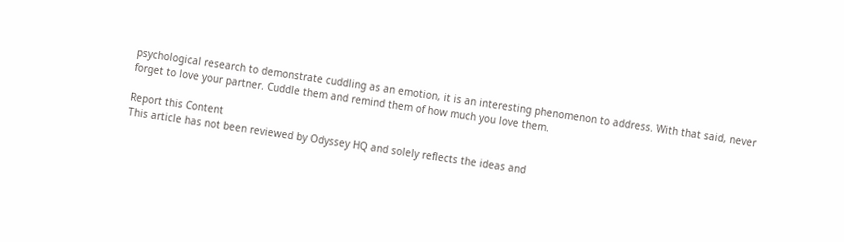psychological research to demonstrate cuddling as an emotion, it is an interesting phenomenon to address. With that said, never forget to love your partner. Cuddle them and remind them of how much you love them.

Report this Content
This article has not been reviewed by Odyssey HQ and solely reflects the ideas and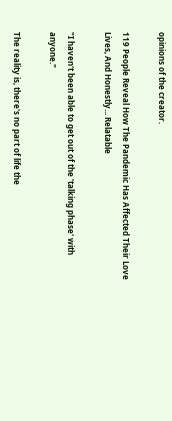opinions of the creator.

119 People Reveal How The Pandemic Has Affected Their Love Lives, And Honestly... Relatable

"I haven't been able to get out of the 'talking phase' with anyone."

The reality is, there's no part of life the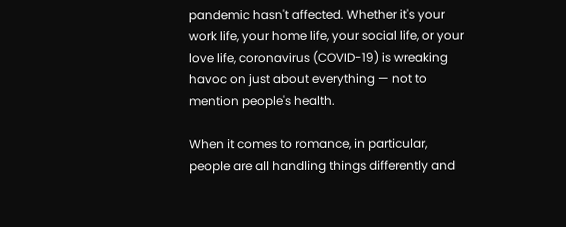pandemic hasn't affected. Whether it's your work life, your home life, your social life, or your love life, coronavirus (COVID-19) is wreaking havoc on just about everything — not to mention people's health.

When it comes to romance, in particular, people are all handling things differently and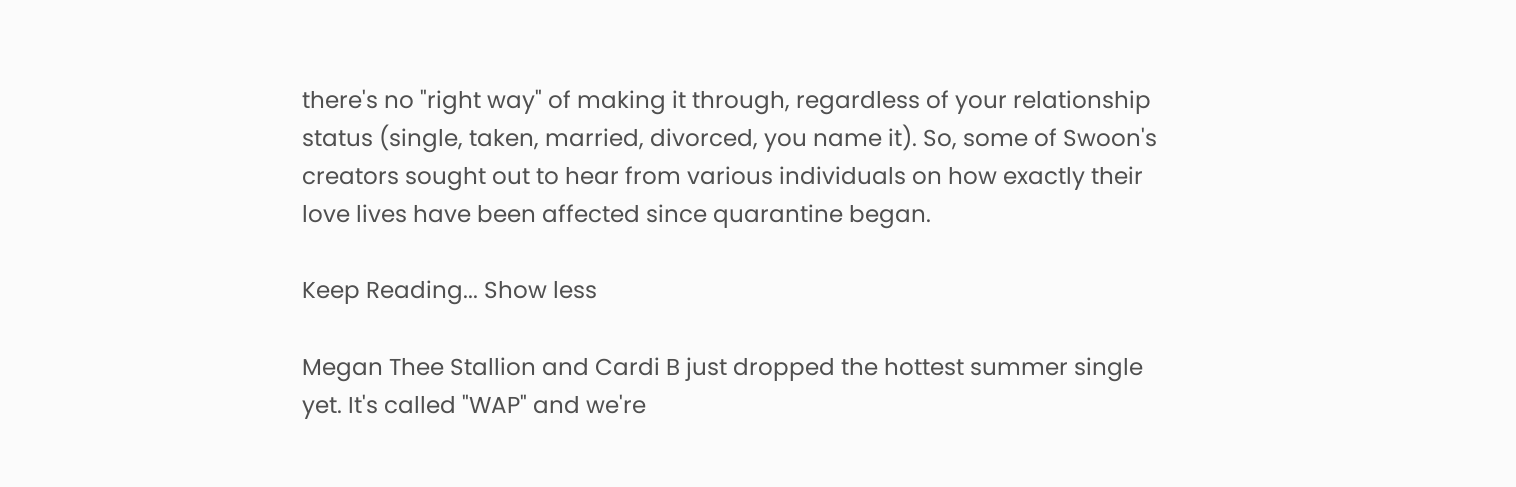there's no "right way" of making it through, regardless of your relationship status (single, taken, married, divorced, you name it). So, some of Swoon's creators sought out to hear from various individuals on how exactly their love lives have been affected since quarantine began.

Keep Reading... Show less

Megan Thee Stallion and Cardi B just dropped the hottest summer single yet. It's called "WAP" and we're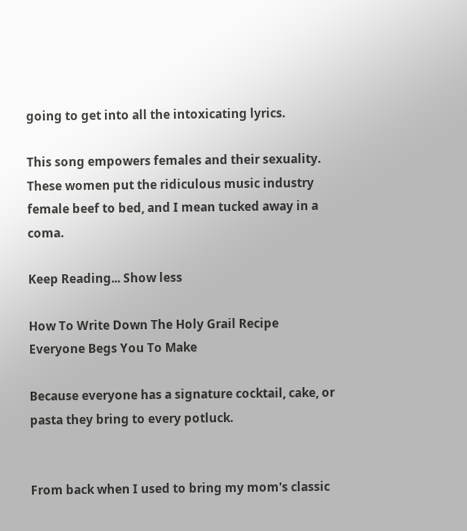going to get into all the intoxicating lyrics.

This song empowers females and their sexuality. These women put the ridiculous music industry female beef to bed, and I mean tucked away in a coma.

Keep Reading... Show less

How To Write Down The Holy Grail Recipe Everyone Begs You To Make

Because everyone has a signature cocktail, cake, or pasta they bring to every potluck.


From back when I used to bring my mom's classic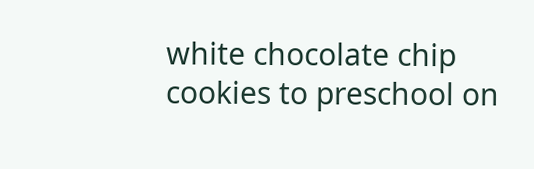white chocolate chip cookies to preschool on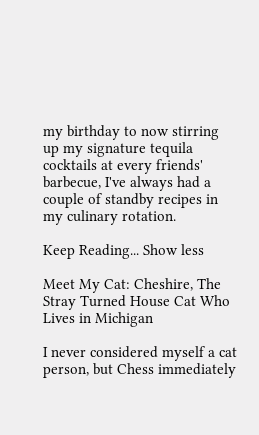my birthday to now stirring up my signature tequila cocktails at every friends' barbecue, I've always had a couple of standby recipes in my culinary rotation.

Keep Reading... Show less

Meet My Cat: Cheshire, The Stray Turned House Cat Who Lives in Michigan

I never considered myself a cat person, but Chess immediately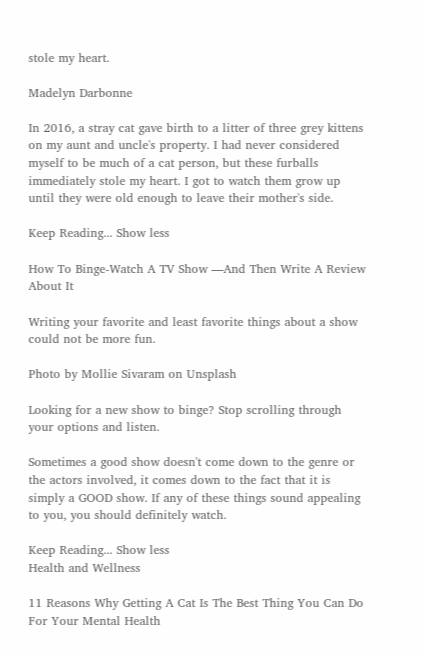stole my heart.

Madelyn Darbonne

In 2016, a stray cat gave birth to a litter of three grey kittens on my aunt and uncle's property. I had never considered myself to be much of a cat person, but these furballs immediately stole my heart. I got to watch them grow up until they were old enough to leave their mother's side.

Keep Reading... Show less

How To Binge-Watch A TV Show —And Then Write A Review About It

Writing your favorite and least favorite things about a show could not be more fun.

Photo by Mollie Sivaram on Unsplash

Looking for a new show to binge? Stop scrolling through your options and listen.

Sometimes a good show doesn't come down to the genre or the actors involved, it comes down to the fact that it is simply a GOOD show. If any of these things sound appealing to you, you should definitely watch.

Keep Reading... Show less
Health and Wellness

11 Reasons Why Getting A Cat Is The Best Thing You Can Do For Your Mental Health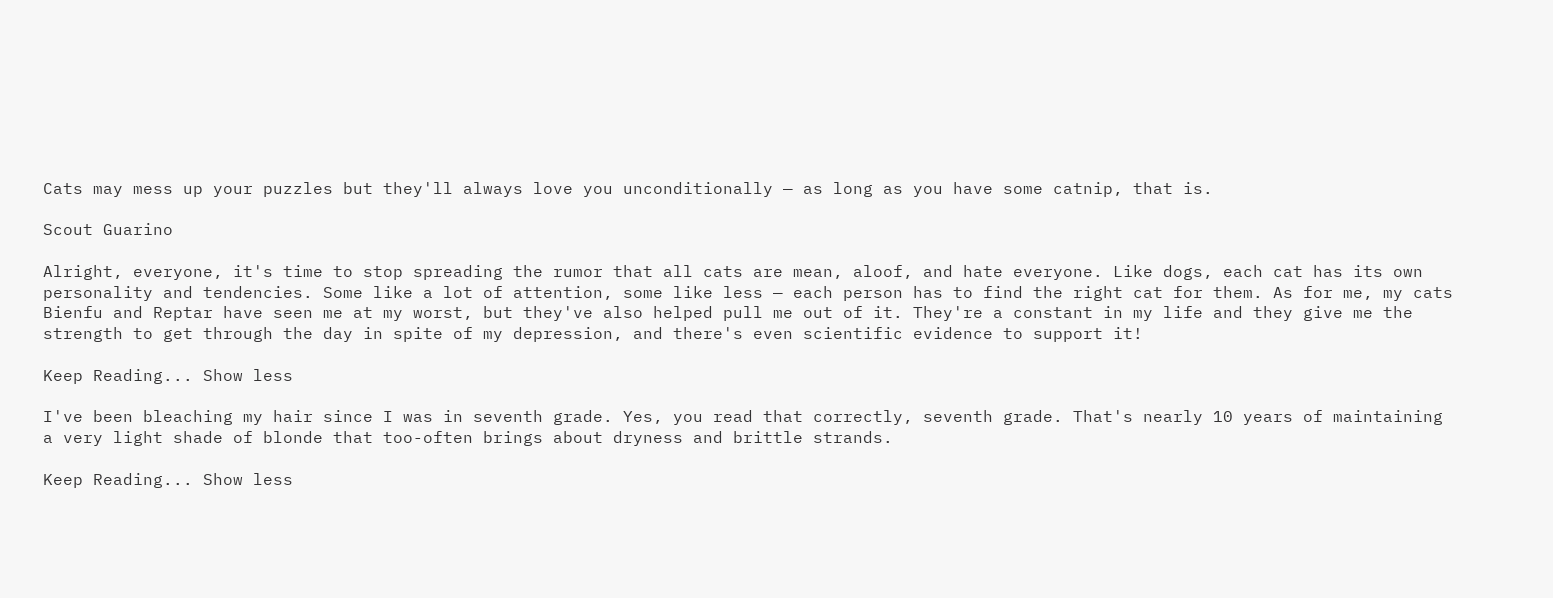Cats may mess up your puzzles but they'll always love you unconditionally — as long as you have some catnip, that is.

Scout Guarino

Alright, everyone, it's time to stop spreading the rumor that all cats are mean, aloof, and hate everyone. Like dogs, each cat has its own personality and tendencies. Some like a lot of attention, some like less — each person has to find the right cat for them. As for me, my cats Bienfu and Reptar have seen me at my worst, but they've also helped pull me out of it. They're a constant in my life and they give me the strength to get through the day in spite of my depression, and there's even scientific evidence to support it!

Keep Reading... Show less

I've been bleaching my hair since I was in seventh grade. Yes, you read that correctly, seventh grade. That's nearly 10 years of maintaining a very light shade of blonde that too-often brings about dryness and brittle strands.

Keep Reading... Show less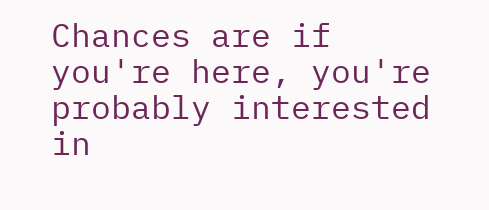Chances are if you're here, you're probably interested in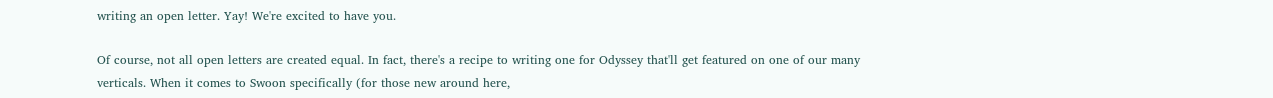writing an open letter. Yay! We're excited to have you.

Of course, not all open letters are created equal. In fact, there's a recipe to writing one for Odyssey that'll get featured on one of our many verticals. When it comes to Swoon specifically (for those new around here,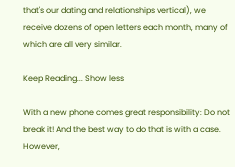that's our dating and relationships vertical), we receive dozens of open letters each month, many of which are all very similar.

Keep Reading... Show less

With a new phone comes great responsibility: Do not break it! And the best way to do that is with a case. However,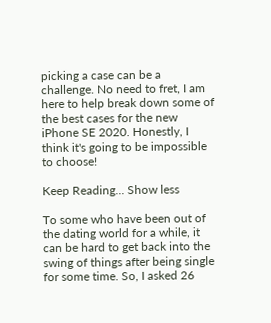picking a case can be a challenge. No need to fret, I am here to help break down some of the best cases for the new iPhone SE 2020. Honestly, I think it's going to be impossible to choose!

Keep Reading... Show less

To some who have been out of the dating world for a while, it can be hard to get back into the swing of things after being single for some time. So, I asked 26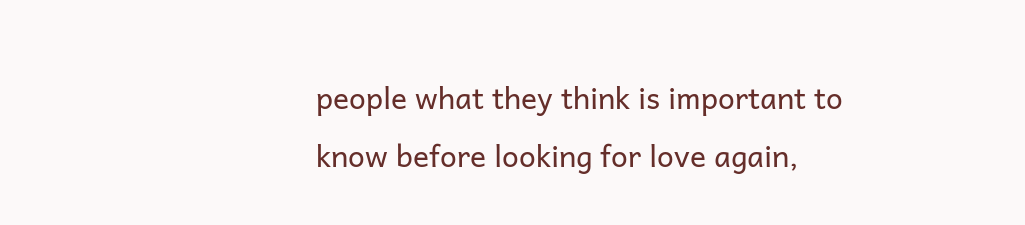people what they think is important to know before looking for love again,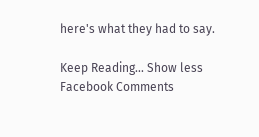here's what they had to say.

Keep Reading... Show less
Facebook Comments